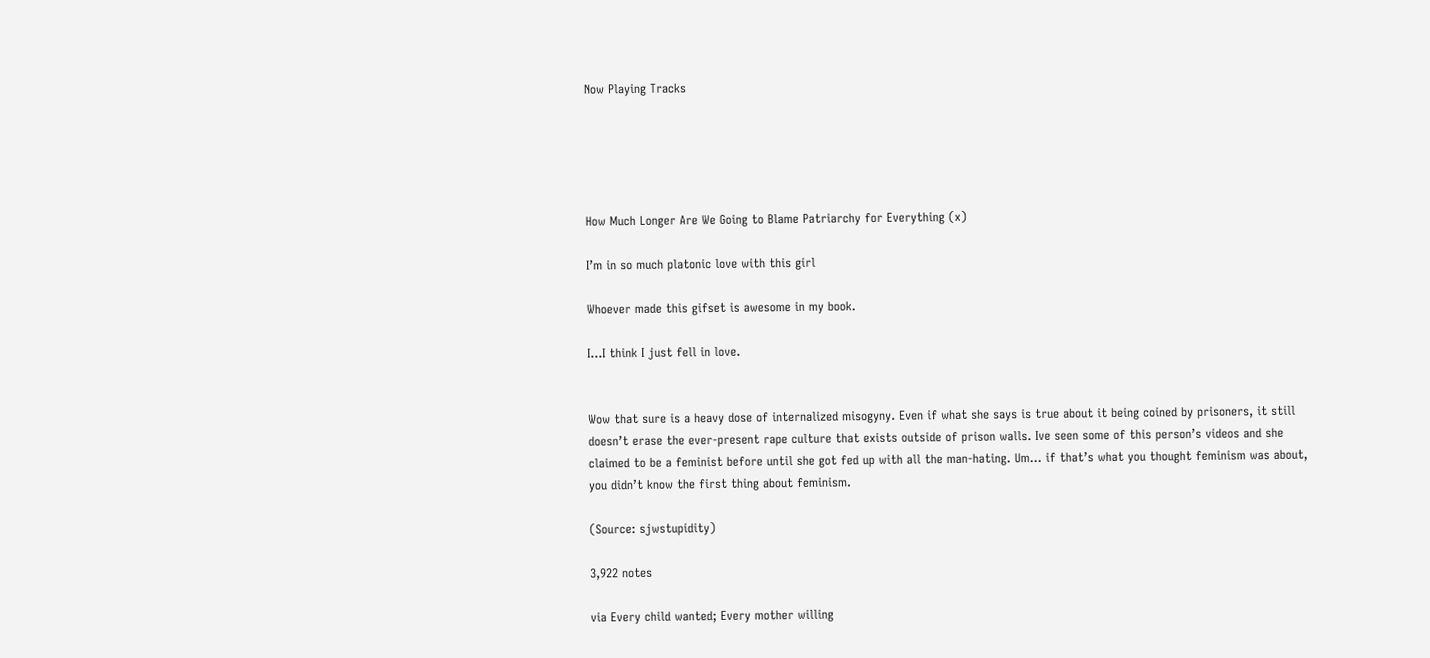Now Playing Tracks





How Much Longer Are We Going to Blame Patriarchy for Everything (x)

I’m in so much platonic love with this girl

Whoever made this gifset is awesome in my book.

I…I think I just fell in love.


Wow that sure is a heavy dose of internalized misogyny. Even if what she says is true about it being coined by prisoners, it still doesn’t erase the ever-present rape culture that exists outside of prison walls. Ive seen some of this person’s videos and she claimed to be a feminist before until she got fed up with all the man-hating. Um… if that’s what you thought feminism was about, you didn’t know the first thing about feminism.

(Source: sjwstupidity)

3,922 notes

via Every child wanted; Every mother willing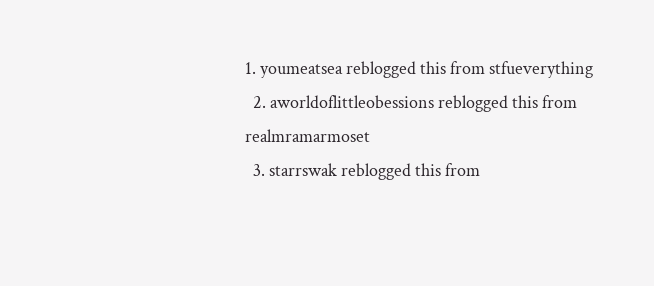1. youmeatsea reblogged this from stfueverything
  2. aworldoflittleobessions reblogged this from realmramarmoset
  3. starrswak reblogged this from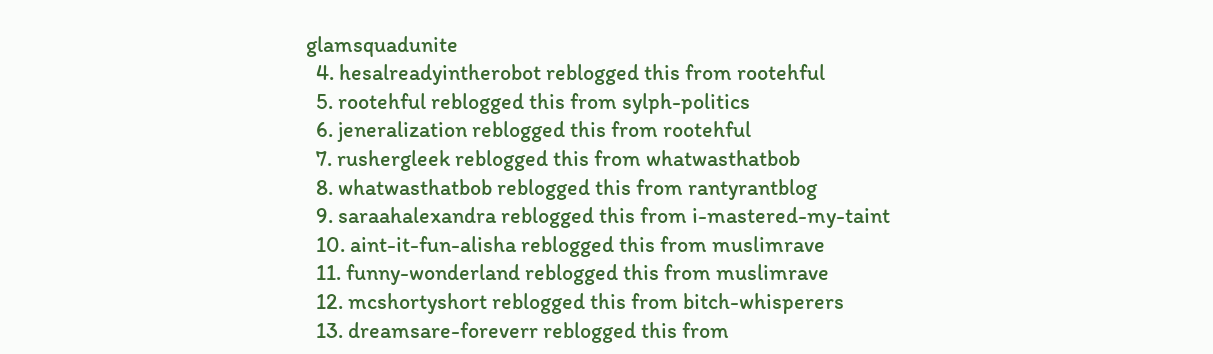glamsquadunite
  4. hesalreadyintherobot reblogged this from rootehful
  5. rootehful reblogged this from sylph-politics
  6. jeneralization reblogged this from rootehful
  7. rushergleek reblogged this from whatwasthatbob
  8. whatwasthatbob reblogged this from rantyrantblog
  9. saraahalexandra reblogged this from i-mastered-my-taint
  10. aint-it-fun-alisha reblogged this from muslimrave
  11. funny-wonderland reblogged this from muslimrave
  12. mcshortyshort reblogged this from bitch-whisperers
  13. dreamsare-foreverr reblogged this from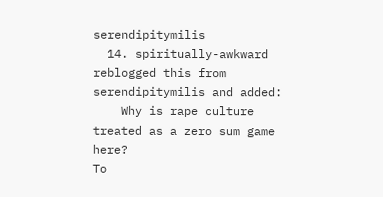serendipitymilis
  14. spiritually-awkward reblogged this from serendipitymilis and added:
    Why is rape culture treated as a zero sum game here?
To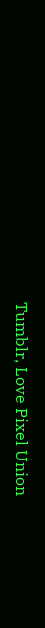Tumblr, Love Pixel Union